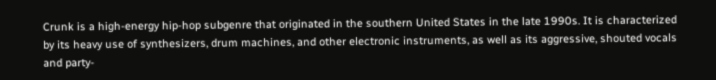Crunk is a high-energy hip-hop subgenre that originated in the southern United States in the late 1990s. It is characterized by its heavy use of synthesizers, drum machines, and other electronic instruments, as well as its aggressive, shouted vocals and party-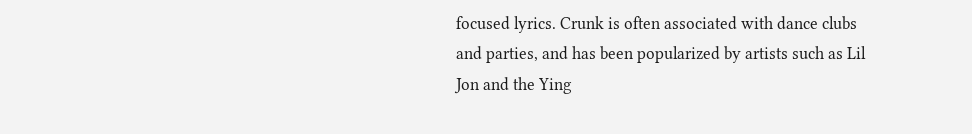focused lyrics. Crunk is often associated with dance clubs and parties, and has been popularized by artists such as Lil Jon and the Ying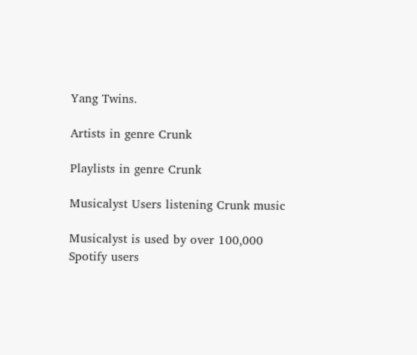Yang Twins.

Artists in genre Crunk

Playlists in genre Crunk

Musicalyst Users listening Crunk music

Musicalyst is used by over 100,000 Spotify users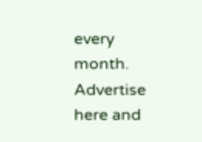every month.
Advertise here and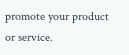promote your product or service.